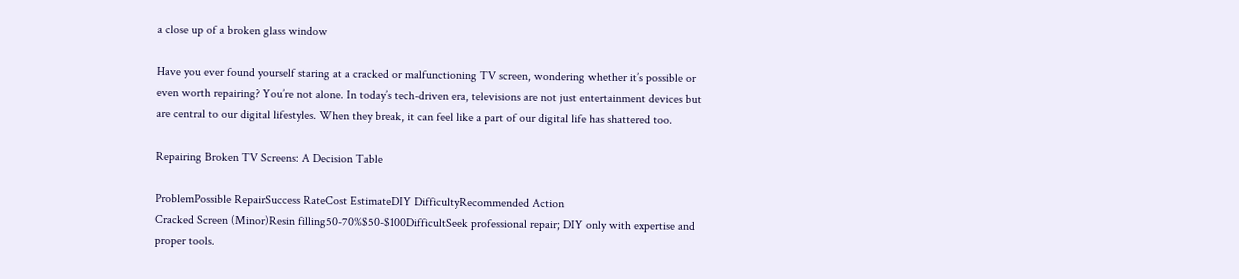a close up of a broken glass window

Have you ever found yourself staring at a cracked or malfunctioning TV screen, wondering whether it’s possible or even worth repairing? You’re not alone. In today’s tech-driven era, televisions are not just entertainment devices but are central to our digital lifestyles. When they break, it can feel like a part of our digital life has shattered too.

Repairing Broken TV Screens: A Decision Table

ProblemPossible RepairSuccess RateCost EstimateDIY DifficultyRecommended Action
Cracked Screen (Minor)Resin filling50-70%$50-$100DifficultSeek professional repair; DIY only with expertise and proper tools.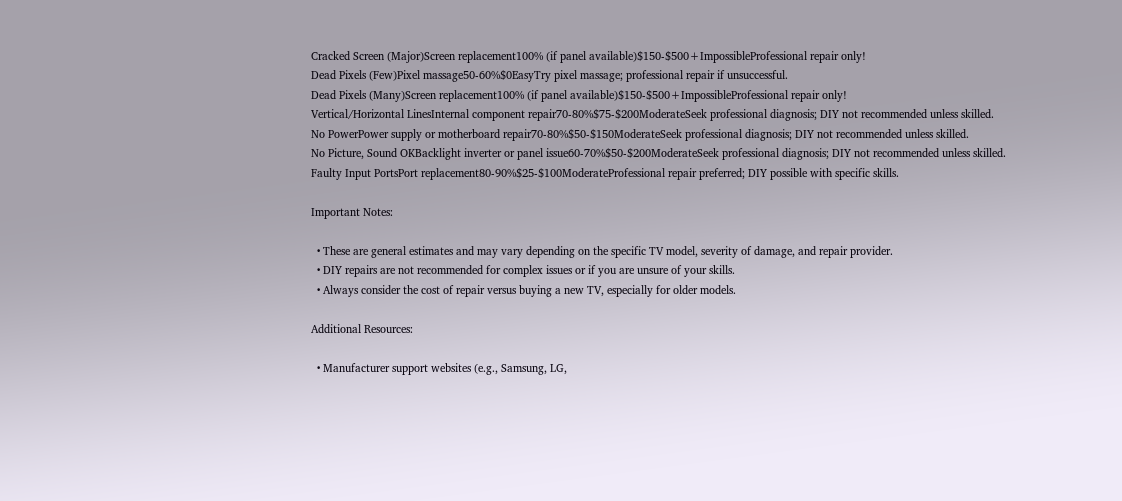Cracked Screen (Major)Screen replacement100% (if panel available)$150-$500+ImpossibleProfessional repair only!
Dead Pixels (Few)Pixel massage50-60%$0EasyTry pixel massage; professional repair if unsuccessful.
Dead Pixels (Many)Screen replacement100% (if panel available)$150-$500+ImpossibleProfessional repair only!
Vertical/Horizontal LinesInternal component repair70-80%$75-$200ModerateSeek professional diagnosis; DIY not recommended unless skilled.
No PowerPower supply or motherboard repair70-80%$50-$150ModerateSeek professional diagnosis; DIY not recommended unless skilled.
No Picture, Sound OKBacklight inverter or panel issue60-70%$50-$200ModerateSeek professional diagnosis; DIY not recommended unless skilled.
Faulty Input PortsPort replacement80-90%$25-$100ModerateProfessional repair preferred; DIY possible with specific skills.

Important Notes:

  • These are general estimates and may vary depending on the specific TV model, severity of damage, and repair provider.
  • DIY repairs are not recommended for complex issues or if you are unsure of your skills.
  • Always consider the cost of repair versus buying a new TV, especially for older models.

Additional Resources:

  • Manufacturer support websites (e.g., Samsung, LG,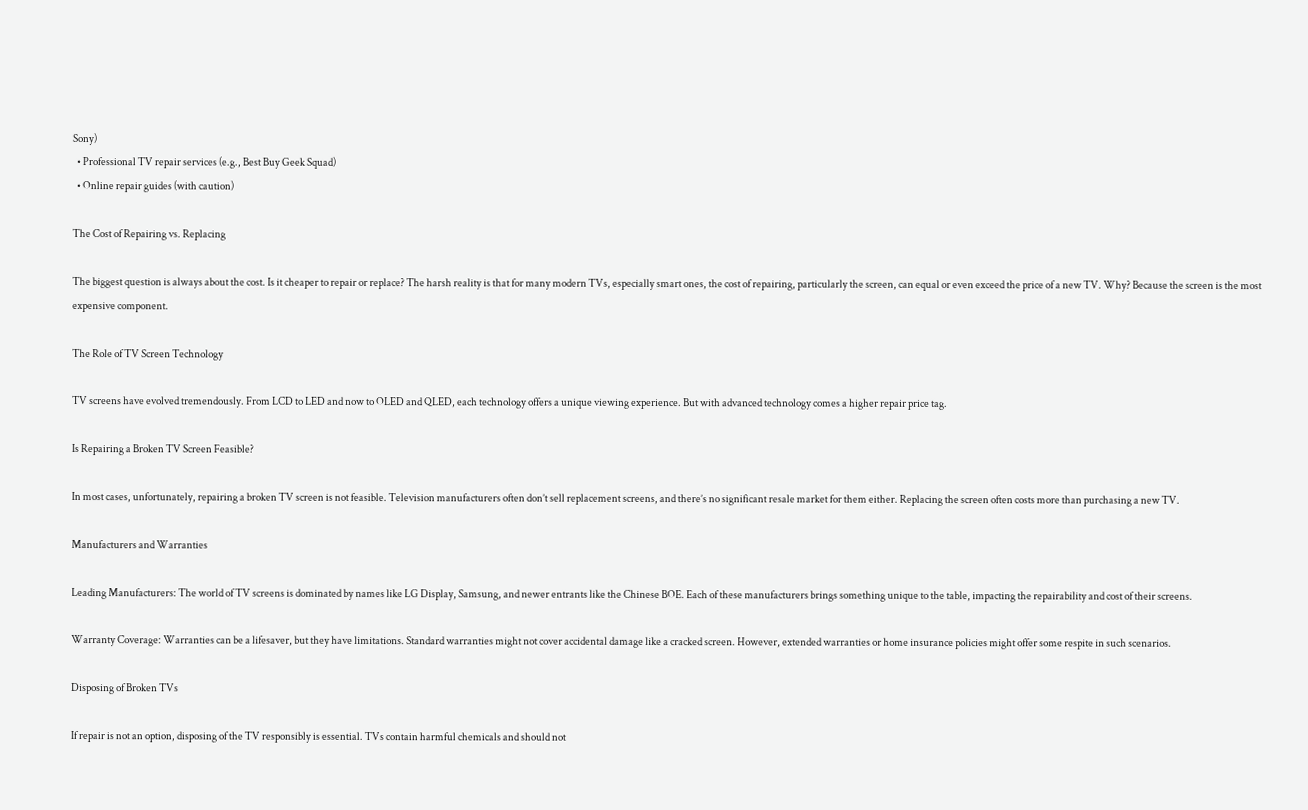Sony)
  • Professional TV repair services (e.g., Best Buy Geek Squad)
  • Online repair guides (with caution)

The Cost of Repairing vs. Replacing

The biggest question is always about the cost. Is it cheaper to repair or replace? The harsh reality is that for many modern TVs, especially smart ones, the cost of repairing, particularly the screen, can equal or even exceed the price of a new TV. Why? Because the screen is the most expensive component.

The Role of TV Screen Technology

TV screens have evolved tremendously. From LCD to LED and now to OLED and QLED, each technology offers a unique viewing experience. But with advanced technology comes a higher repair price tag.

Is Repairing a Broken TV Screen Feasible?

In most cases, unfortunately, repairing a broken TV screen is not feasible. Television manufacturers often don’t sell replacement screens, and there’s no significant resale market for them either. Replacing the screen often costs more than purchasing a new TV.

Manufacturers and Warranties

Leading Manufacturers: The world of TV screens is dominated by names like LG Display, Samsung, and newer entrants like the Chinese BOE. Each of these manufacturers brings something unique to the table, impacting the repairability and cost of their screens.

Warranty Coverage: Warranties can be a lifesaver, but they have limitations. Standard warranties might not cover accidental damage like a cracked screen. However, extended warranties or home insurance policies might offer some respite in such scenarios.

Disposing of Broken TVs

If repair is not an option, disposing of the TV responsibly is essential. TVs contain harmful chemicals and should not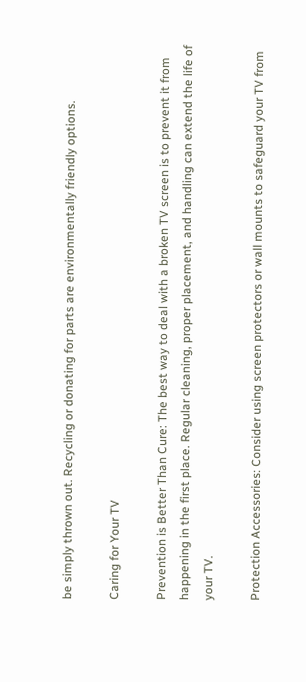be simply thrown out. Recycling or donating for parts are environmentally friendly options.

Caring for Your TV

Prevention is Better Than Cure: The best way to deal with a broken TV screen is to prevent it from happening in the first place. Regular cleaning, proper placement, and handling can extend the life of your TV.

Protection Accessories: Consider using screen protectors or wall mounts to safeguard your TV from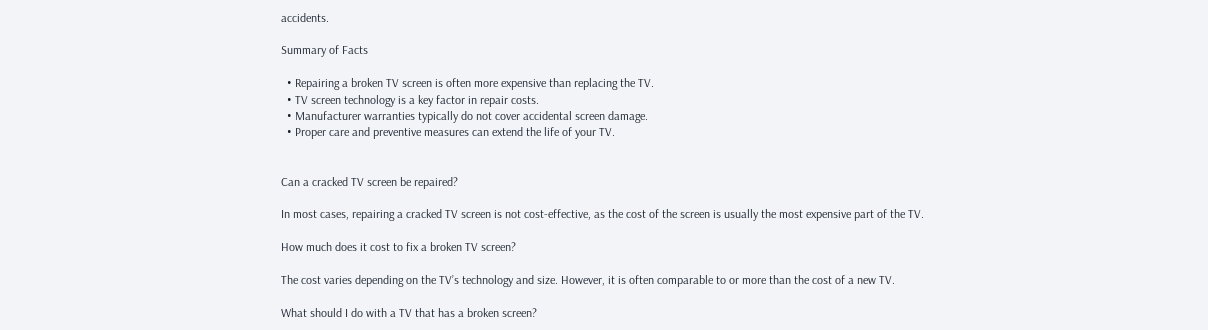accidents.

Summary of Facts

  • Repairing a broken TV screen is often more expensive than replacing the TV.
  • TV screen technology is a key factor in repair costs.
  • Manufacturer warranties typically do not cover accidental screen damage.
  • Proper care and preventive measures can extend the life of your TV.


Can a cracked TV screen be repaired?

In most cases, repairing a cracked TV screen is not cost-effective, as the cost of the screen is usually the most expensive part of the TV.

How much does it cost to fix a broken TV screen?

The cost varies depending on the TV’s technology and size. However, it is often comparable to or more than the cost of a new TV.

What should I do with a TV that has a broken screen?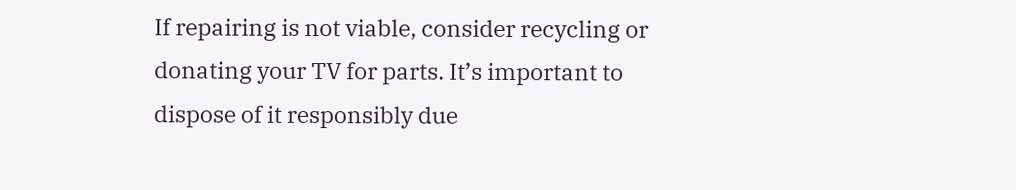If repairing is not viable, consider recycling or donating your TV for parts. It’s important to dispose of it responsibly due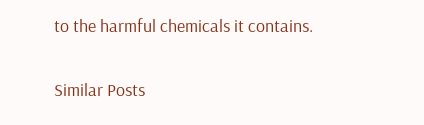to the harmful chemicals it contains.

Similar Posts